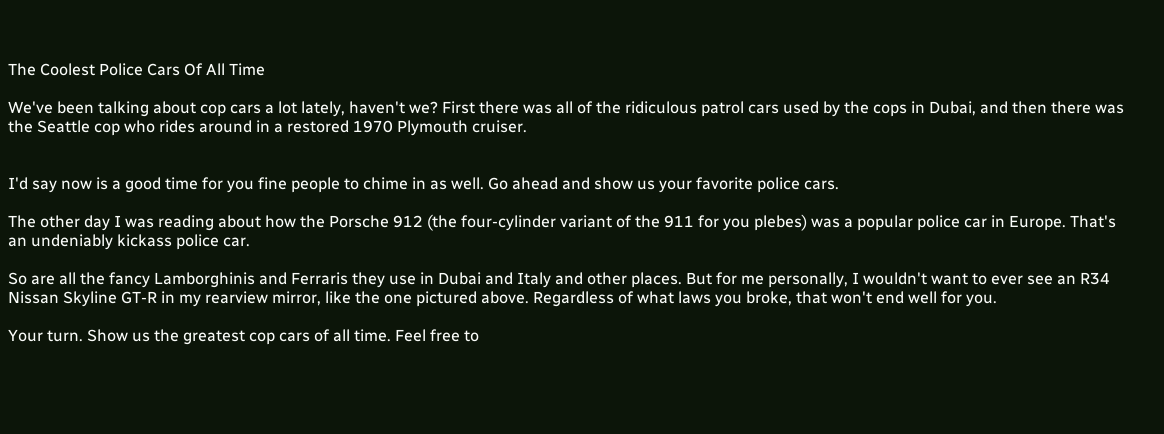The Coolest Police Cars Of All Time

We've been talking about cop cars a lot lately, haven't we? First there was all of the ridiculous patrol cars used by the cops in Dubai, and then there was the Seattle cop who rides around in a restored 1970 Plymouth cruiser.


I'd say now is a good time for you fine people to chime in as well. Go ahead and show us your favorite police cars.

The other day I was reading about how the Porsche 912 (the four-cylinder variant of the 911 for you plebes) was a popular police car in Europe. That's an undeniably kickass police car.

So are all the fancy Lamborghinis and Ferraris they use in Dubai and Italy and other places. But for me personally, I wouldn't want to ever see an R34 Nissan Skyline GT-R in my rearview mirror, like the one pictured above. Regardless of what laws you broke, that won't end well for you.

Your turn. Show us the greatest cop cars of all time. Feel free to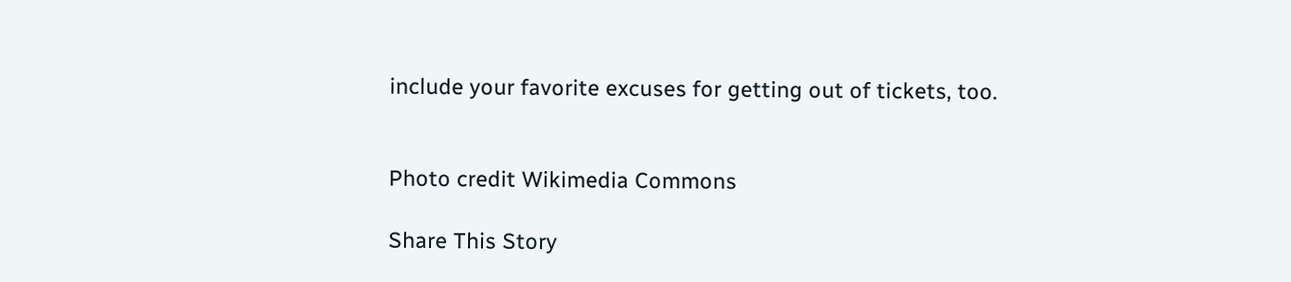include your favorite excuses for getting out of tickets, too.


Photo credit Wikimedia Commons

Share This Story